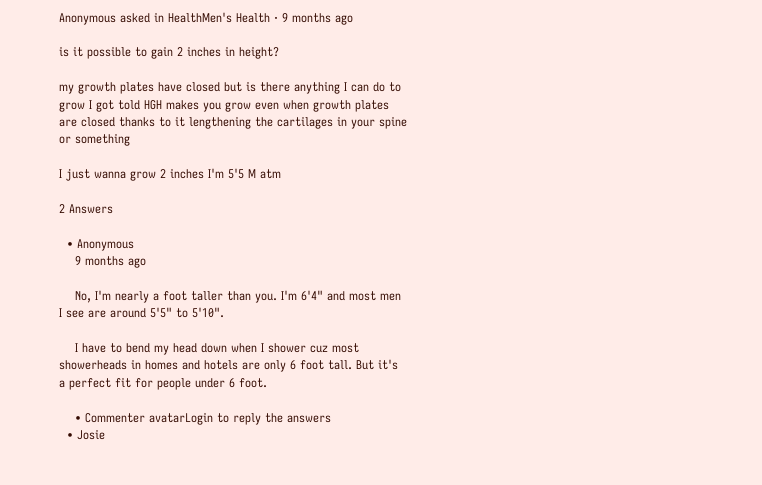Anonymous asked in HealthMen's Health · 9 months ago

is it possible to gain 2 inches in height?

my growth plates have closed but is there anything I can do to grow I got told HGH makes you grow even when growth plates are closed thanks to it lengthening the cartilages in your spine or something

I just wanna grow 2 inches I'm 5'5 M atm

2 Answers

  • Anonymous
    9 months ago

    No, I'm nearly a foot taller than you. I'm 6'4" and most men I see are around 5'5" to 5'10".

    I have to bend my head down when I shower cuz most showerheads in homes and hotels are only 6 foot tall. But it's a perfect fit for people under 6 foot.

    • Commenter avatarLogin to reply the answers
  • Josie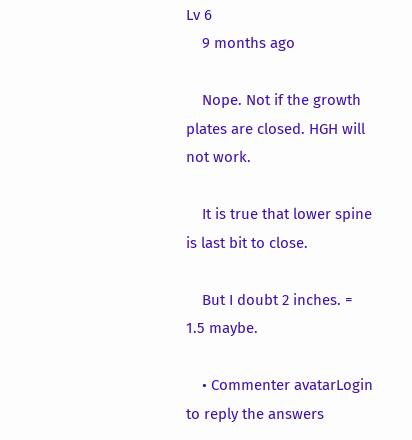Lv 6
    9 months ago

    Nope. Not if the growth plates are closed. HGH will not work.

    It is true that lower spine is last bit to close.

    But I doubt 2 inches. = 1.5 maybe.

    • Commenter avatarLogin to reply the answers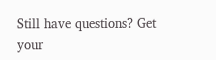Still have questions? Get your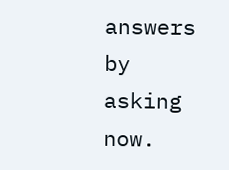answers by asking now.